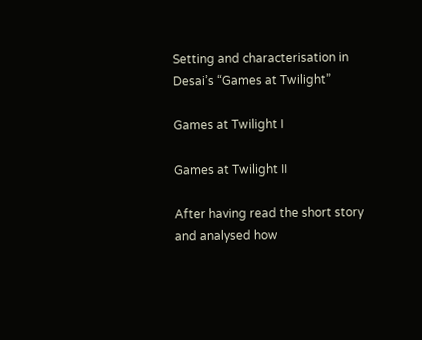Setting and characterisation in Desai’s “Games at Twilight”

Games at Twilight I

Games at Twilight II

After having read the short story and analysed how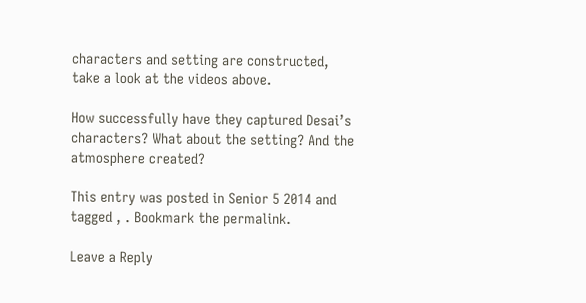characters and setting are constructed, take a look at the videos above.

How successfully have they captured Desai’s characters? What about the setting? And the atmosphere created?

This entry was posted in Senior 5 2014 and tagged , . Bookmark the permalink.

Leave a Reply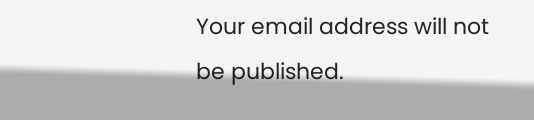Your email address will not be published.